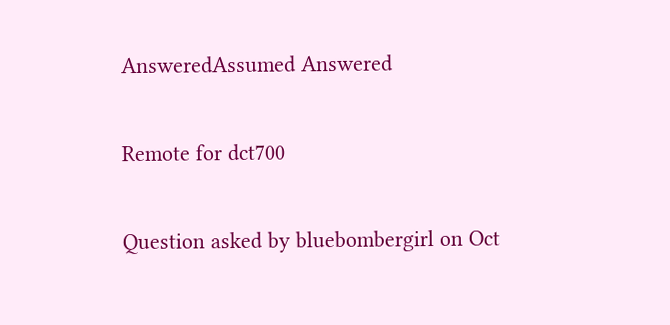AnsweredAssumed Answered

Remote for dct700

Question asked by bluebombergirl on Oct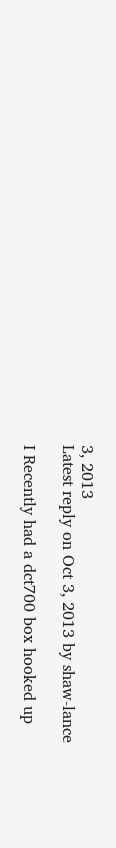3, 2013
Latest reply on Oct 3, 2013 by shaw-lance

I Recently had a dct700 box hooked up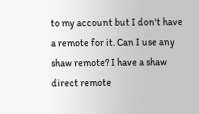to my account but I don't have a remote for it. Can I use any shaw remote? I have a shaw direct remote